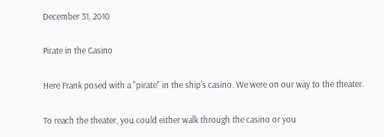December 31, 2010

Pirate in the Casino

Here Frank posed with a "pirate" in the ship's casino. We were on our way to the theater.

To reach the theater, you could either walk through the casino or you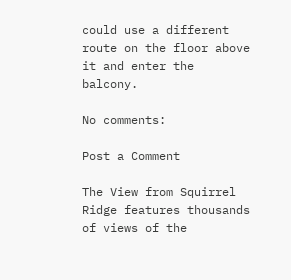could use a different route on the floor above it and enter the balcony.

No comments:

Post a Comment

The View from Squirrel Ridge features thousands of views of the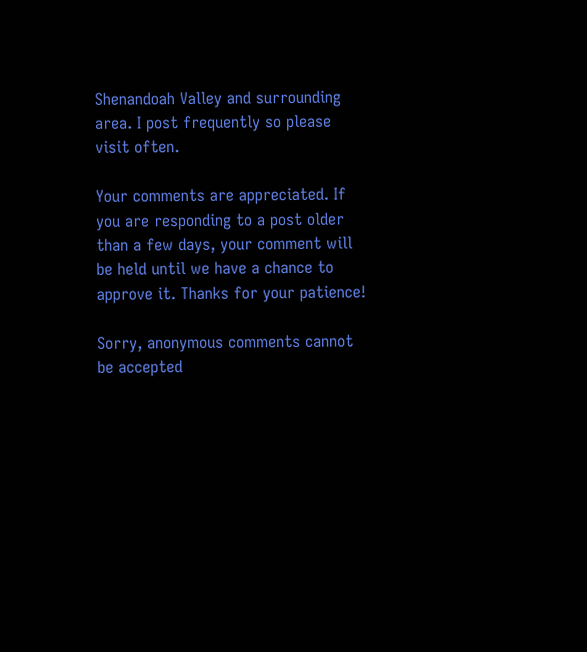Shenandoah Valley and surrounding area. I post frequently so please visit often.

Your comments are appreciated. If you are responding to a post older than a few days, your comment will be held until we have a chance to approve it. Thanks for your patience!

Sorry, anonymous comments cannot be accepted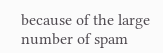because of the large number of spam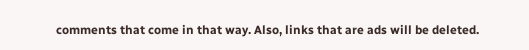comments that come in that way. Also, links that are ads will be deleted.